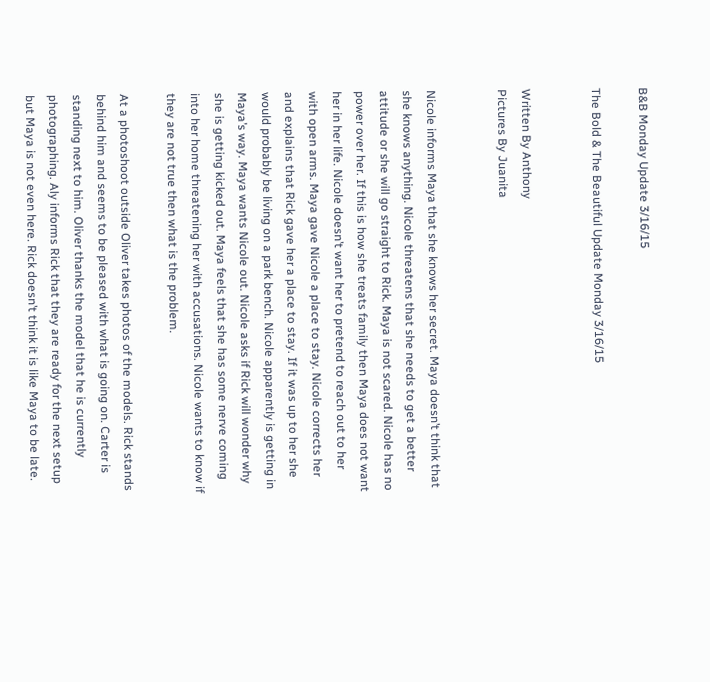B&B Monday Update 3/16/15

The Bold & The Beautiful Update Monday 3/16/15


Written By Anthony
Pictures By Juanita


Nicole informs Maya that she knows her secret. Maya doesn’t think that she knows anything. Nicole threatens that she needs to get a better attitude or she will go straight to Rick. Maya is not scared. Nicole has no power over her. If this is how she treats family then Maya does not want her in her life. Nicole doesn’t want her to pretend to reach out to her with open arms. Maya gave Nicole a place to stay. Nicole corrects her and explains that Rick gave her a place to stay. If it was up to her she would probably be living on a park bench. Nicole apparently is getting in Maya’s way. Maya wants Nicole out. Nicole asks if Rick will wonder why she is getting kicked out. Maya feels that she has some nerve coming into her home threatening her with accusations. Nicole wants to know if they are not true then what is the problem.

At a photoshoot outside Oliver takes photos of the models. Rick stands behind him and seems to be pleased with what is going on. Carter is standing next to him. Oliver thanks the model that he is currently photographing. Aly informs Rick that they are ready for the next setup but Maya is not even here. Rick doesn’t think it is like Maya to be late.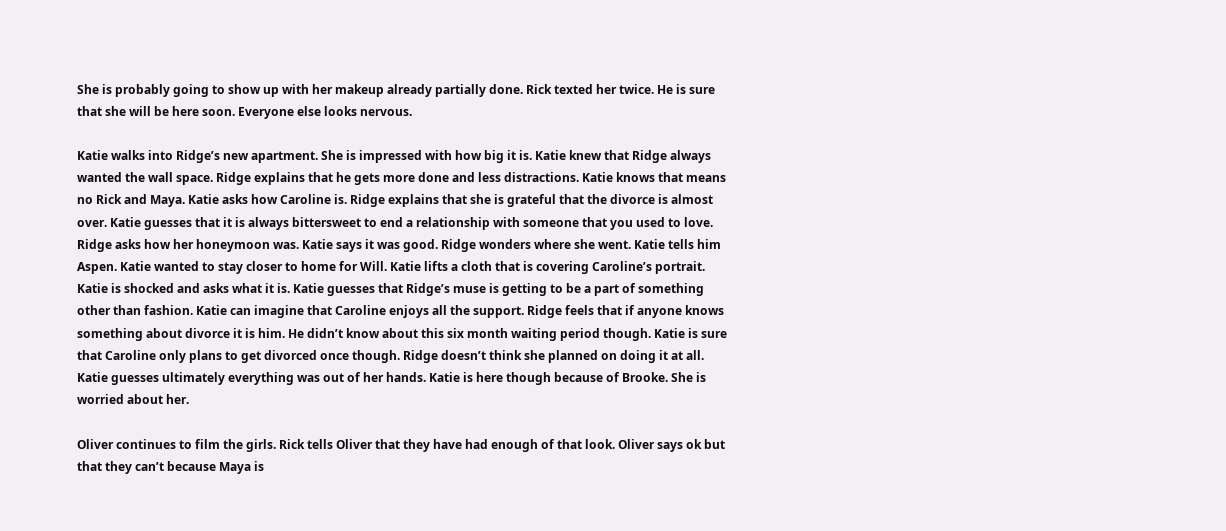She is probably going to show up with her makeup already partially done. Rick texted her twice. He is sure that she will be here soon. Everyone else looks nervous.

Katie walks into Ridge’s new apartment. She is impressed with how big it is. Katie knew that Ridge always wanted the wall space. Ridge explains that he gets more done and less distractions. Katie knows that means no Rick and Maya. Katie asks how Caroline is. Ridge explains that she is grateful that the divorce is almost over. Katie guesses that it is always bittersweet to end a relationship with someone that you used to love. Ridge asks how her honeymoon was. Katie says it was good. Ridge wonders where she went. Katie tells him Aspen. Katie wanted to stay closer to home for Will. Katie lifts a cloth that is covering Caroline’s portrait. Katie is shocked and asks what it is. Katie guesses that Ridge’s muse is getting to be a part of something other than fashion. Katie can imagine that Caroline enjoys all the support. Ridge feels that if anyone knows something about divorce it is him. He didn’t know about this six month waiting period though. Katie is sure that Caroline only plans to get divorced once though. Ridge doesn’t think she planned on doing it at all. Katie guesses ultimately everything was out of her hands. Katie is here though because of Brooke. She is worried about her.

Oliver continues to film the girls. Rick tells Oliver that they have had enough of that look. Oliver says ok but that they can’t because Maya is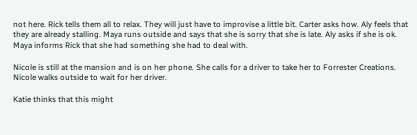not here. Rick tells them all to relax. They will just have to improvise a little bit. Carter asks how. Aly feels that they are already stalling. Maya runs outside and says that she is sorry that she is late. Aly asks if she is ok. Maya informs Rick that she had something she had to deal with.

Nicole is still at the mansion and is on her phone. She calls for a driver to take her to Forrester Creations. Nicole walks outside to wait for her driver.

Katie thinks that this might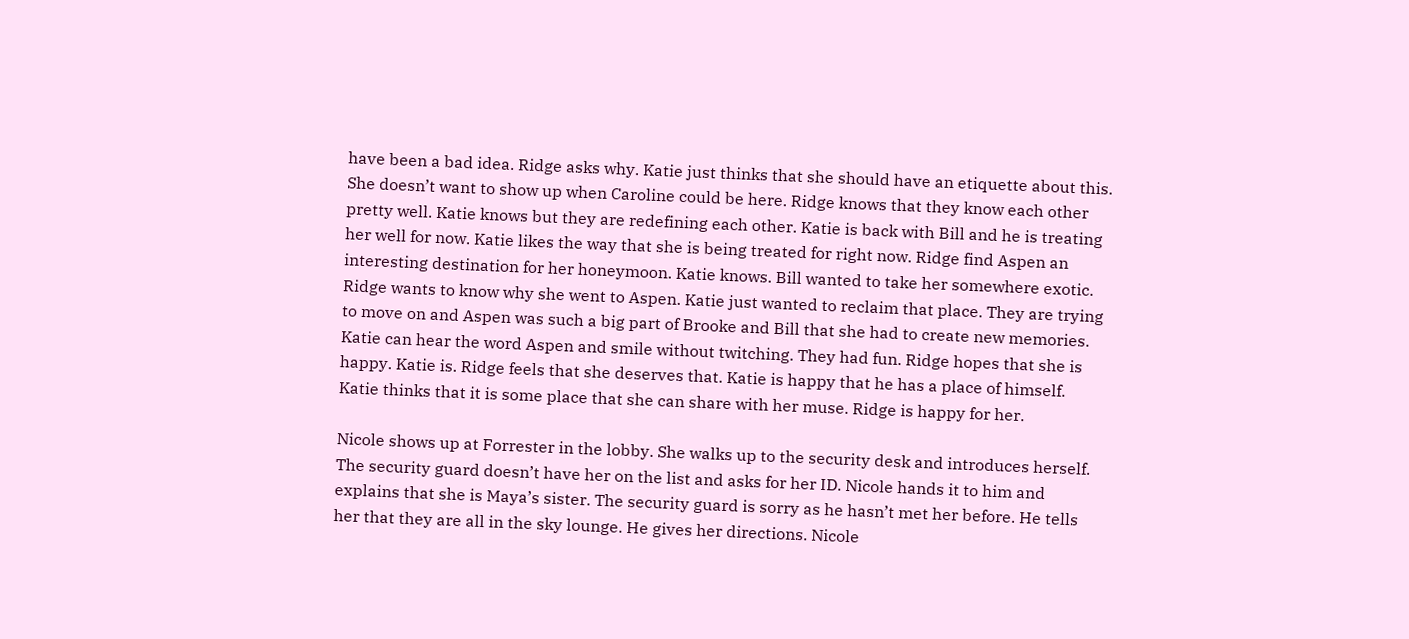have been a bad idea. Ridge asks why. Katie just thinks that she should have an etiquette about this. She doesn’t want to show up when Caroline could be here. Ridge knows that they know each other pretty well. Katie knows but they are redefining each other. Katie is back with Bill and he is treating her well for now. Katie likes the way that she is being treated for right now. Ridge find Aspen an interesting destination for her honeymoon. Katie knows. Bill wanted to take her somewhere exotic. Ridge wants to know why she went to Aspen. Katie just wanted to reclaim that place. They are trying to move on and Aspen was such a big part of Brooke and Bill that she had to create new memories. Katie can hear the word Aspen and smile without twitching. They had fun. Ridge hopes that she is happy. Katie is. Ridge feels that she deserves that. Katie is happy that he has a place of himself. Katie thinks that it is some place that she can share with her muse. Ridge is happy for her.

Nicole shows up at Forrester in the lobby. She walks up to the security desk and introduces herself. The security guard doesn’t have her on the list and asks for her ID. Nicole hands it to him and explains that she is Maya’s sister. The security guard is sorry as he hasn’t met her before. He tells her that they are all in the sky lounge. He gives her directions. Nicole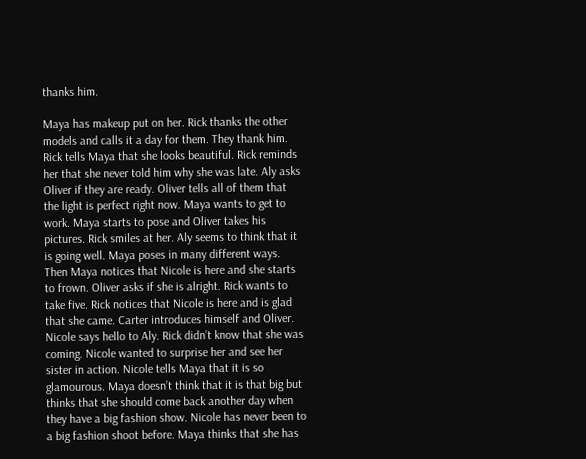thanks him.

Maya has makeup put on her. Rick thanks the other models and calls it a day for them. They thank him. Rick tells Maya that she looks beautiful. Rick reminds her that she never told him why she was late. Aly asks Oliver if they are ready. Oliver tells all of them that the light is perfect right now. Maya wants to get to work. Maya starts to pose and Oliver takes his pictures. Rick smiles at her. Aly seems to think that it is going well. Maya poses in many different ways. Then Maya notices that Nicole is here and she starts to frown. Oliver asks if she is alright. Rick wants to take five. Rick notices that Nicole is here and is glad that she came. Carter introduces himself and Oliver. Nicole says hello to Aly. Rick didn’t know that she was coming. Nicole wanted to surprise her and see her sister in action. Nicole tells Maya that it is so glamourous. Maya doesn’t think that it is that big but thinks that she should come back another day when they have a big fashion show. Nicole has never been to a big fashion shoot before. Maya thinks that she has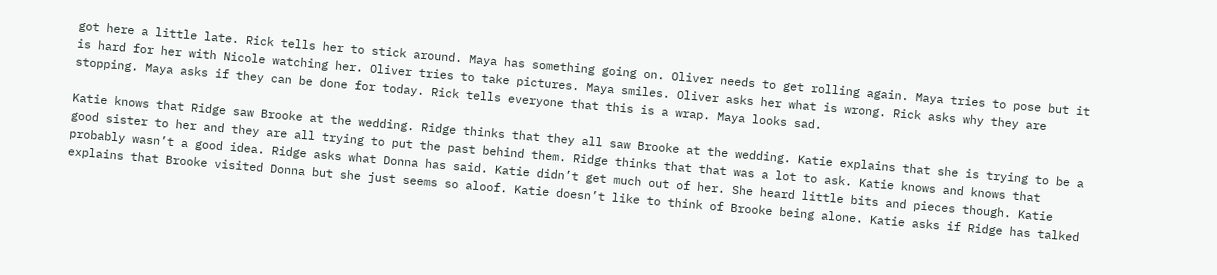got here a little late. Rick tells her to stick around. Maya has something going on. Oliver needs to get rolling again. Maya tries to pose but it is hard for her with Nicole watching her. Oliver tries to take pictures. Maya smiles. Oliver asks her what is wrong. Rick asks why they are stopping. Maya asks if they can be done for today. Rick tells everyone that this is a wrap. Maya looks sad.

Katie knows that Ridge saw Brooke at the wedding. Ridge thinks that they all saw Brooke at the wedding. Katie explains that she is trying to be a good sister to her and they are all trying to put the past behind them. Ridge thinks that that was a lot to ask. Katie knows and knows that probably wasn’t a good idea. Ridge asks what Donna has said. Katie didn’t get much out of her. She heard little bits and pieces though. Katie explains that Brooke visited Donna but she just seems so aloof. Katie doesn’t like to think of Brooke being alone. Katie asks if Ridge has talked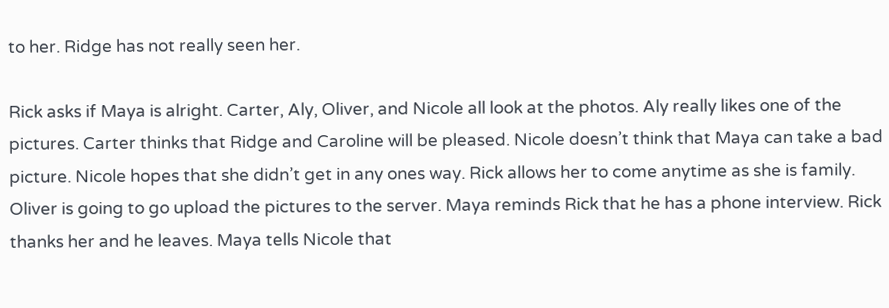to her. Ridge has not really seen her.

Rick asks if Maya is alright. Carter, Aly, Oliver, and Nicole all look at the photos. Aly really likes one of the pictures. Carter thinks that Ridge and Caroline will be pleased. Nicole doesn’t think that Maya can take a bad picture. Nicole hopes that she didn’t get in any ones way. Rick allows her to come anytime as she is family. Oliver is going to go upload the pictures to the server. Maya reminds Rick that he has a phone interview. Rick thanks her and he leaves. Maya tells Nicole that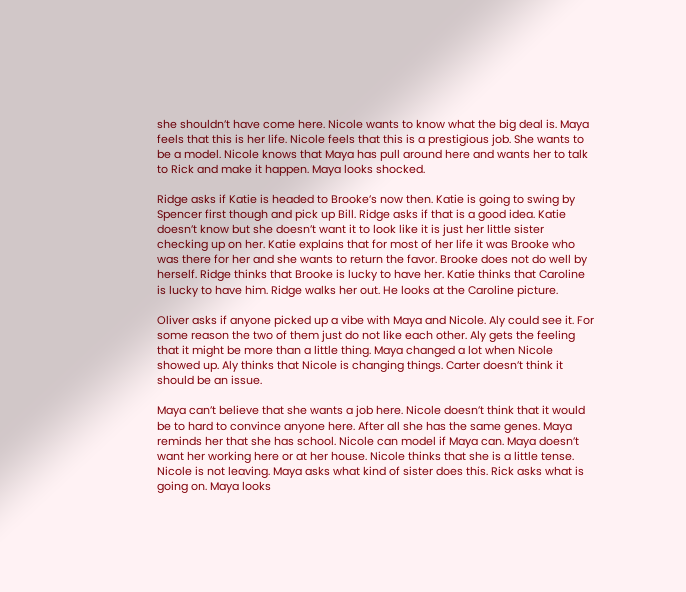she shouldn’t have come here. Nicole wants to know what the big deal is. Maya feels that this is her life. Nicole feels that this is a prestigious job. She wants to be a model. Nicole knows that Maya has pull around here and wants her to talk to Rick and make it happen. Maya looks shocked.

Ridge asks if Katie is headed to Brooke’s now then. Katie is going to swing by Spencer first though and pick up Bill. Ridge asks if that is a good idea. Katie doesn’t know but she doesn’t want it to look like it is just her little sister checking up on her. Katie explains that for most of her life it was Brooke who was there for her and she wants to return the favor. Brooke does not do well by herself. Ridge thinks that Brooke is lucky to have her. Katie thinks that Caroline is lucky to have him. Ridge walks her out. He looks at the Caroline picture.

Oliver asks if anyone picked up a vibe with Maya and Nicole. Aly could see it. For some reason the two of them just do not like each other. Aly gets the feeling that it might be more than a little thing. Maya changed a lot when Nicole showed up. Aly thinks that Nicole is changing things. Carter doesn’t think it should be an issue.

Maya can’t believe that she wants a job here. Nicole doesn’t think that it would be to hard to convince anyone here. After all she has the same genes. Maya reminds her that she has school. Nicole can model if Maya can. Maya doesn’t want her working here or at her house. Nicole thinks that she is a little tense. Nicole is not leaving. Maya asks what kind of sister does this. Rick asks what is going on. Maya looks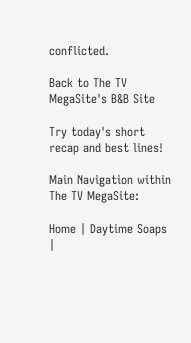conflicted.

Back to The TV MegaSite's B&B Site

Try today's short recap and best lines!

Main Navigation within The TV MegaSite:

Home | Daytime Soaps |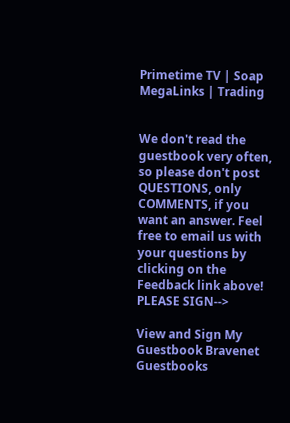Primetime TV | Soap MegaLinks | Trading


We don't read the guestbook very often, so please don't post QUESTIONS, only COMMENTS, if you want an answer. Feel free to email us with your questions by clicking on the Feedback link above! PLEASE SIGN-->

View and Sign My Guestbook Bravenet Guestbooks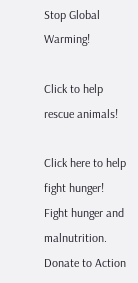Stop Global Warming!

Click to help rescue animals!

Click here to help fight hunger!
Fight hunger and malnutrition.
Donate to Action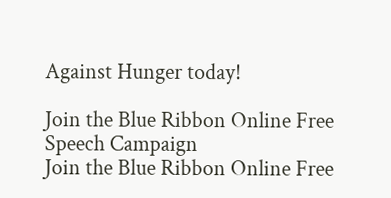Against Hunger today!

Join the Blue Ribbon Online Free Speech Campaign
Join the Blue Ribbon Online Free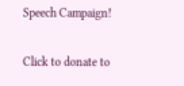Speech Campaign!

Click to donate to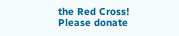the Red Cross!
Please donate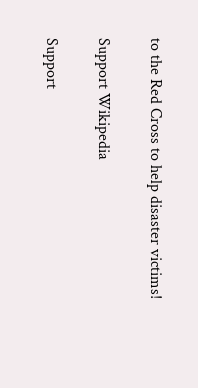to the Red Cross to help disaster victims!

Support Wikipedia

Support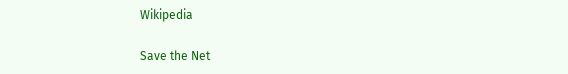Wikipedia

Save the Net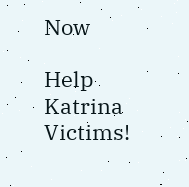Now

Help Katrina Victims!